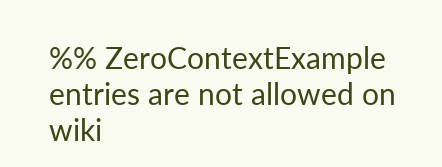%% ZeroContextExample entries are not allowed on wiki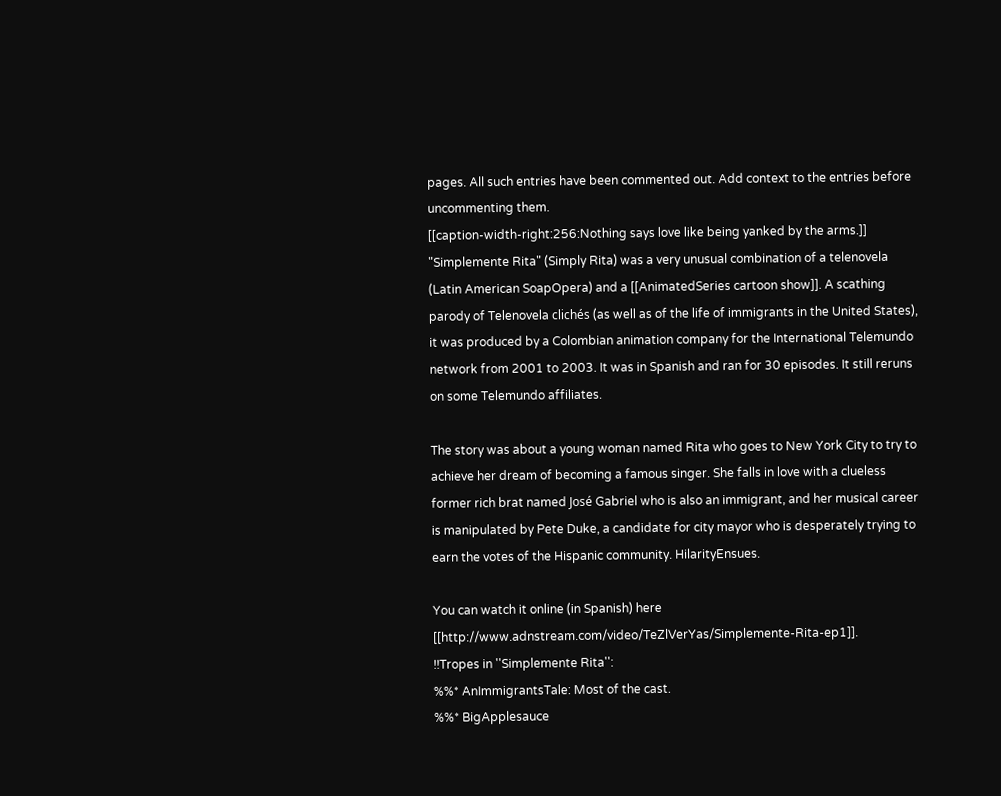pages. All such entries have been commented out. Add context to the entries before uncommenting them.
[[caption-width-right:256:Nothing says love like being yanked by the arms.]]
"Simplemente Rita" (Simply Rita) was a very unusual combination of a telenovela (Latin American SoapOpera) and a [[AnimatedSeries cartoon show]]. A scathing parody of Telenovela clichés (as well as of the life of immigrants in the United States), it was produced by a Colombian animation company for the International Telemundo network from 2001 to 2003. It was in Spanish and ran for 30 episodes. It still reruns on some Telemundo affiliates.

The story was about a young woman named Rita who goes to New York City to try to achieve her dream of becoming a famous singer. She falls in love with a clueless former rich brat named José Gabriel who is also an immigrant, and her musical career is manipulated by Pete Duke, a candidate for city mayor who is desperately trying to earn the votes of the Hispanic community. HilarityEnsues.

You can watch it online (in Spanish) here [[http://www.adnstream.com/video/TeZlVerYas/Simplemente-Rita-ep1]].
!!Tropes in ''Simplemente Rita'':
%%* AnImmigrantsTale: Most of the cast.
%%* BigApplesauce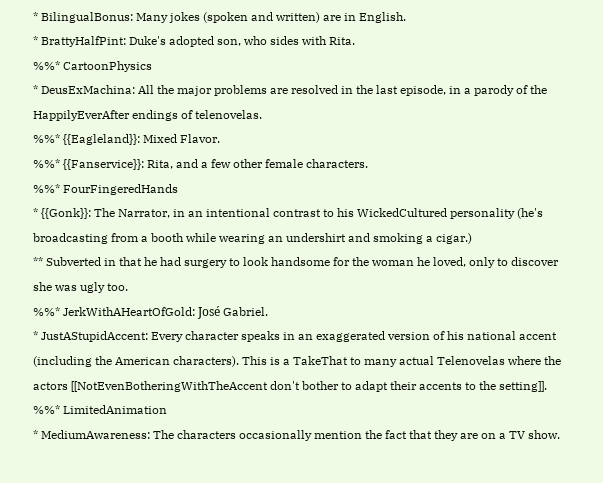* BilingualBonus: Many jokes (spoken and written) are in English.
* BrattyHalfPint: Duke's adopted son, who sides with Rita.
%%* CartoonPhysics
* DeusExMachina: All the major problems are resolved in the last episode, in a parody of the HappilyEverAfter endings of telenovelas.
%%* {{Eagleland}}: Mixed Flavor.
%%* {{Fanservice}}: Rita, and a few other female characters.
%%* FourFingeredHands
* {{Gonk}}: The Narrator, in an intentional contrast to his WickedCultured personality (he's broadcasting from a booth while wearing an undershirt and smoking a cigar.)
** Subverted in that he had surgery to look handsome for the woman he loved, only to discover she was ugly too.
%%* JerkWithAHeartOfGold: José Gabriel.
* JustAStupidAccent: Every character speaks in an exaggerated version of his national accent (including the American characters). This is a TakeThat to many actual Telenovelas where the actors [[NotEvenBotheringWithTheAccent don't bother to adapt their accents to the setting]].
%%* LimitedAnimation
* MediumAwareness: The characters occasionally mention the fact that they are on a TV show.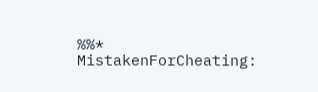%%* MistakenForCheating: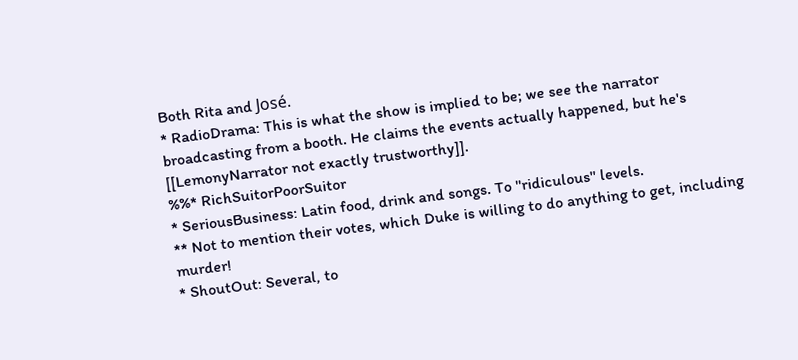Both Rita and José.
* RadioDrama: This is what the show is implied to be; we see the narrator broadcasting from a booth. He claims the events actually happened, but he's [[LemonyNarrator not exactly trustworthy]].
%%* RichSuitorPoorSuitor
* SeriousBusiness: Latin food, drink and songs. To ''ridiculous'' levels.
** Not to mention their votes, which Duke is willing to do anything to get, including murder!
* ShoutOut: Several, to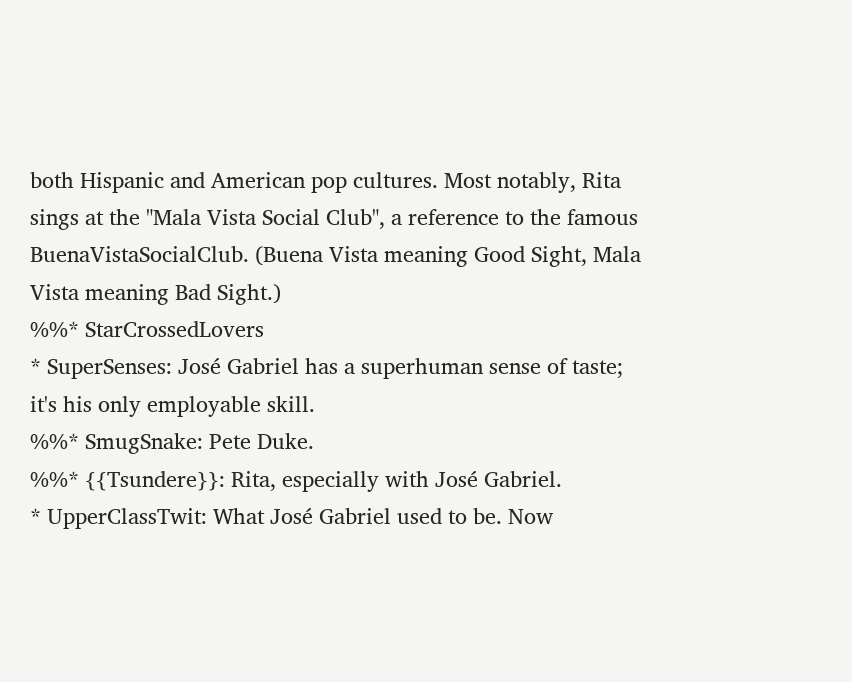both Hispanic and American pop cultures. Most notably, Rita sings at the "Mala Vista Social Club", a reference to the famous BuenaVistaSocialClub. (Buena Vista meaning Good Sight, Mala Vista meaning Bad Sight.)
%%* StarCrossedLovers
* SuperSenses: José Gabriel has a superhuman sense of taste; it's his only employable skill.
%%* SmugSnake: Pete Duke.
%%* {{Tsundere}}: Rita, especially with José Gabriel.
* UpperClassTwit: What José Gabriel used to be. Now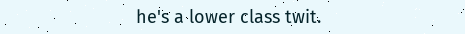he's a lower class twit.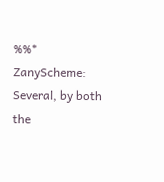%%* ZanyScheme: Several, by both the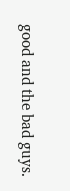good and the bad guys.